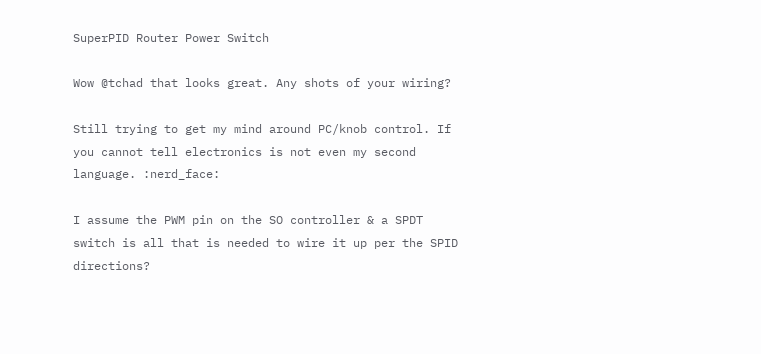SuperPID Router Power Switch

Wow @tchad that looks great. Any shots of your wiring?

Still trying to get my mind around PC/knob control. If you cannot tell electronics is not even my second language. :nerd_face:

I assume the PWM pin on the SO controller & a SPDT switch is all that is needed to wire it up per the SPID directions?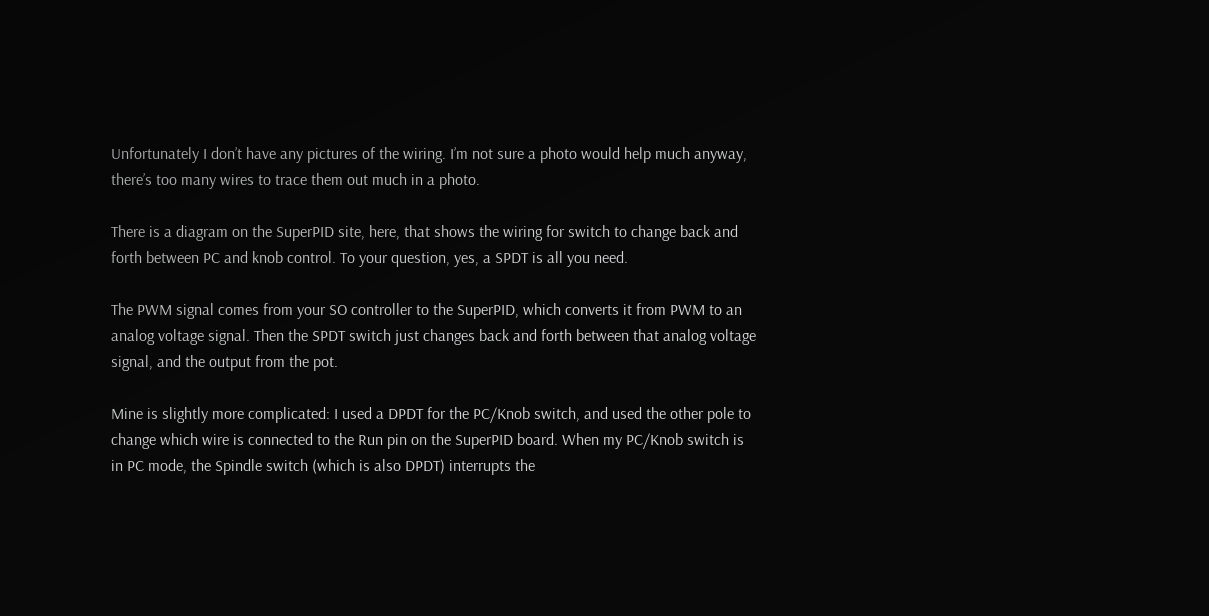Unfortunately I don’t have any pictures of the wiring. I’m not sure a photo would help much anyway, there’s too many wires to trace them out much in a photo.

There is a diagram on the SuperPID site, here, that shows the wiring for switch to change back and forth between PC and knob control. To your question, yes, a SPDT is all you need.

The PWM signal comes from your SO controller to the SuperPID, which converts it from PWM to an analog voltage signal. Then the SPDT switch just changes back and forth between that analog voltage signal, and the output from the pot.

Mine is slightly more complicated: I used a DPDT for the PC/Knob switch, and used the other pole to change which wire is connected to the Run pin on the SuperPID board. When my PC/Knob switch is in PC mode, the Spindle switch (which is also DPDT) interrupts the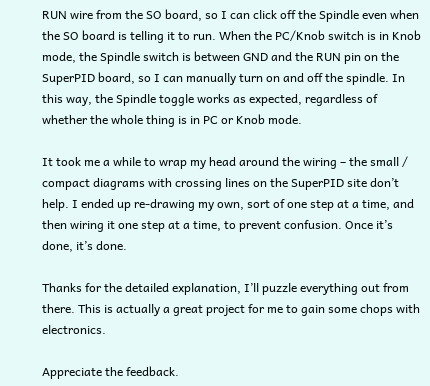RUN wire from the SO board, so I can click off the Spindle even when the SO board is telling it to run. When the PC/Knob switch is in Knob mode, the Spindle switch is between GND and the RUN pin on the SuperPID board, so I can manually turn on and off the spindle. In this way, the Spindle toggle works as expected, regardless of whether the whole thing is in PC or Knob mode.

It took me a while to wrap my head around the wiring – the small / compact diagrams with crossing lines on the SuperPID site don’t help. I ended up re-drawing my own, sort of one step at a time, and then wiring it one step at a time, to prevent confusion. Once it’s done, it’s done.

Thanks for the detailed explanation, I’ll puzzle everything out from there. This is actually a great project for me to gain some chops with electronics.

Appreciate the feedback.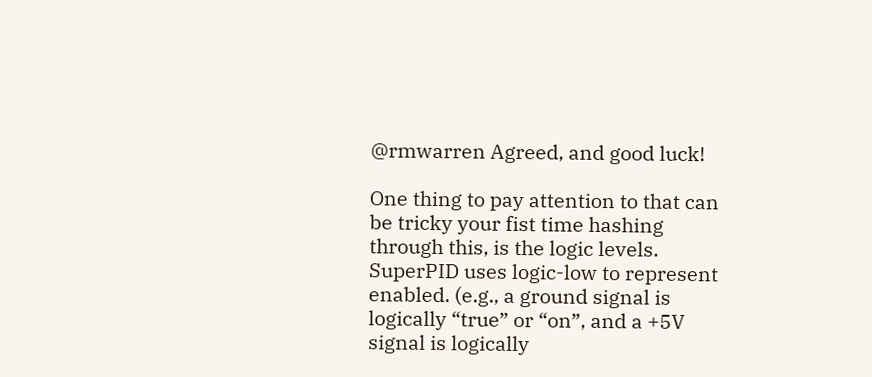@rmwarren Agreed, and good luck!

One thing to pay attention to that can be tricky your fist time hashing through this, is the logic levels. SuperPID uses logic-low to represent enabled. (e.g., a ground signal is logically “true” or “on”, and a +5V signal is logically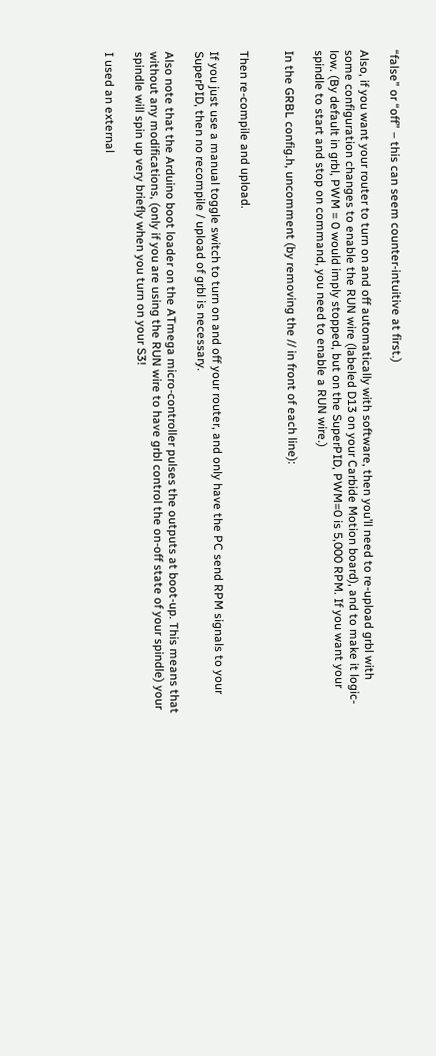“false” or “off” – this can seem counter-intuitive at first.)

Also, if you want your router to turn on and off automatically with software, then you’ll need to re-upload grbl with some configuration changes to enable the RUN wire (labeled D13 on your Carbide Motion board), and to make it logic-low. (By default in grbl, PWM = 0 would imply stopped, but on the SuperPID, PWM=0 is 5,000 RPM. If you want your spindle to start and stop on command, you need to enable a RUN wire.)

In the GRBL config.h, uncomment (by removing the // in front of each line):


Then re-compile and upload.

If you just use a manual toggle switch to turn on and off your router, and only have the PC send RPM signals to your SuperPID, then no recompile / upload of grbl is necessary.

Also note that the Arduino boot loader on the ATmega micro-controller pulses the outputs at boot-up. This means that without any modifications, (only if you are using the RUN wire to have grbl control the on-off state of your spindle) your spindle will spin up very briefly when you turn on your S3!

I used an external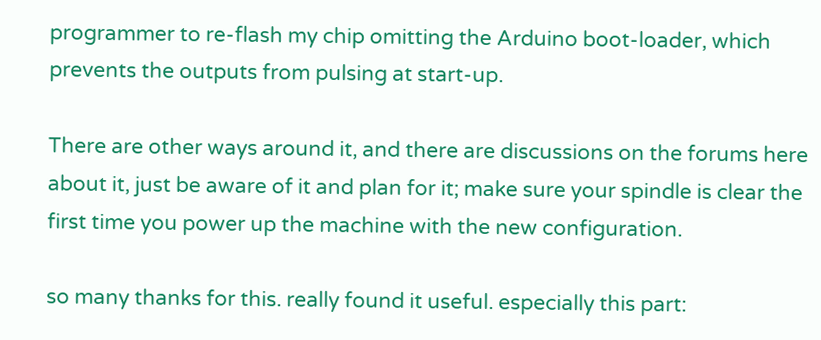programmer to re-flash my chip omitting the Arduino boot-loader, which prevents the outputs from pulsing at start-up.

There are other ways around it, and there are discussions on the forums here about it, just be aware of it and plan for it; make sure your spindle is clear the first time you power up the machine with the new configuration.

so many thanks for this. really found it useful. especially this part: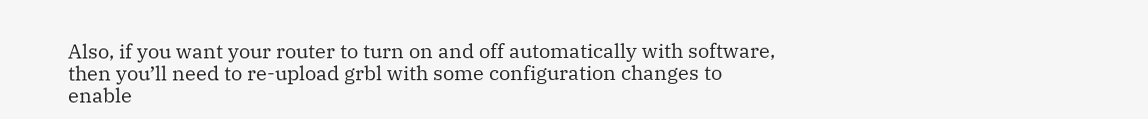Also, if you want your router to turn on and off automatically with software, then you’ll need to re-upload grbl with some configuration changes to enable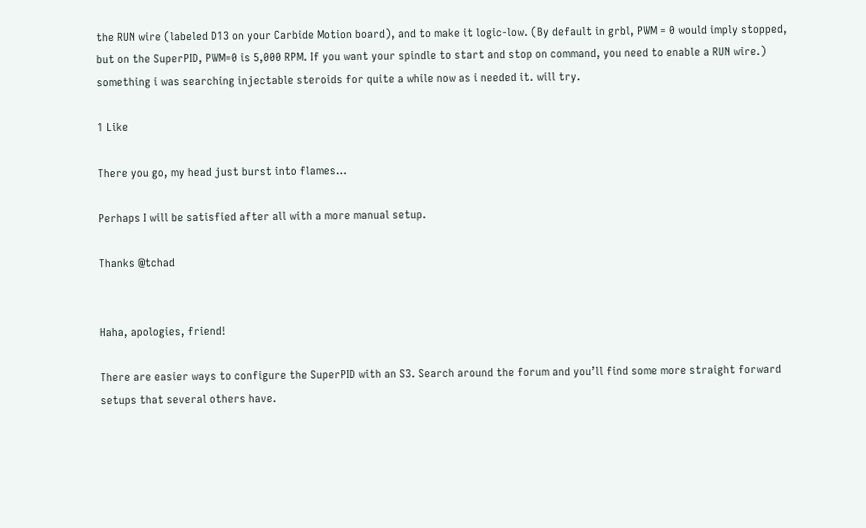the RUN wire (labeled D13 on your Carbide Motion board), and to make it logic-low. (By default in grbl, PWM = 0 would imply stopped, but on the SuperPID, PWM=0 is 5,000 RPM. If you want your spindle to start and stop on command, you need to enable a RUN wire.)
something i was searching injectable steroids for quite a while now as i needed it. will try.

1 Like

There you go, my head just burst into flames…

Perhaps I will be satisfied after all with a more manual setup.

Thanks @tchad


Haha, apologies, friend!

There are easier ways to configure the SuperPID with an S3. Search around the forum and you’ll find some more straight forward setups that several others have.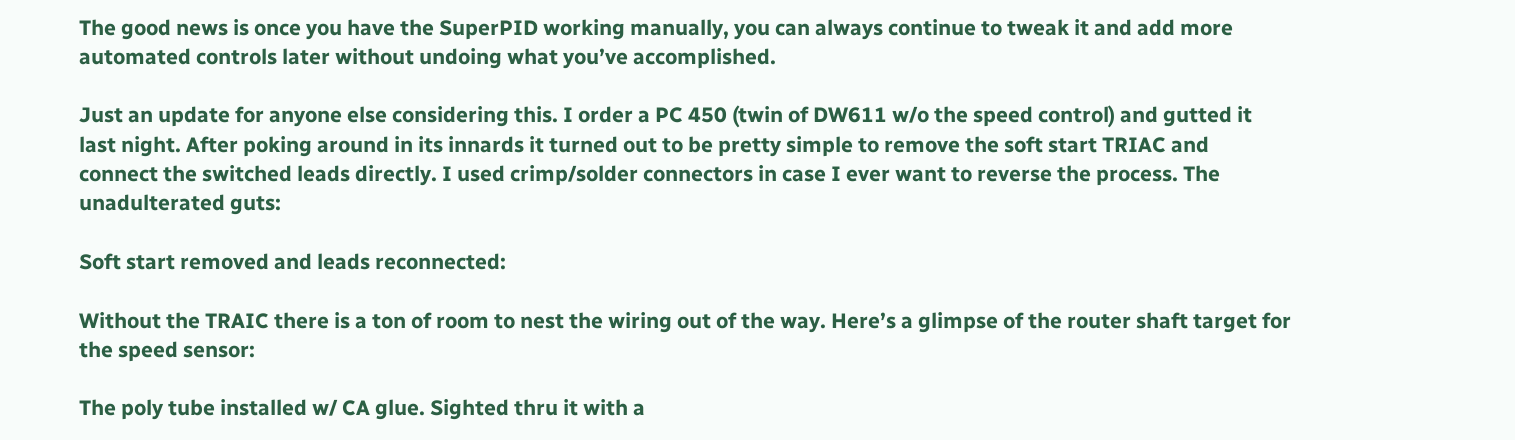The good news is once you have the SuperPID working manually, you can always continue to tweak it and add more automated controls later without undoing what you’ve accomplished.

Just an update for anyone else considering this. I order a PC 450 (twin of DW611 w/o the speed control) and gutted it last night. After poking around in its innards it turned out to be pretty simple to remove the soft start TRIAC and connect the switched leads directly. I used crimp/solder connectors in case I ever want to reverse the process. The unadulterated guts:

Soft start removed and leads reconnected:

Without the TRAIC there is a ton of room to nest the wiring out of the way. Here’s a glimpse of the router shaft target for the speed sensor:

The poly tube installed w/ CA glue. Sighted thru it with a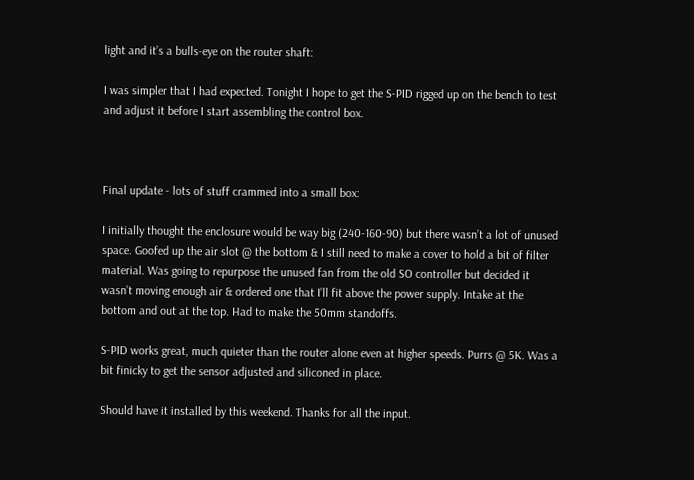light and it’s a bulls-eye on the router shaft:

I was simpler that I had expected. Tonight I hope to get the S-PID rigged up on the bench to test and adjust it before I start assembling the control box.



Final update - lots of stuff crammed into a small box:

I initially thought the enclosure would be way big (240-160-90) but there wasn’t a lot of unused space. Goofed up the air slot @ the bottom & I still need to make a cover to hold a bit of filter material. Was going to repurpose the unused fan from the old SO controller but decided it wasn’t moving enough air & ordered one that I’ll fit above the power supply. Intake at the bottom and out at the top. Had to make the 50mm standoffs.

S-PID works great, much quieter than the router alone even at higher speeds. Purrs @ 5K. Was a bit finicky to get the sensor adjusted and siliconed in place.

Should have it installed by this weekend. Thanks for all the input.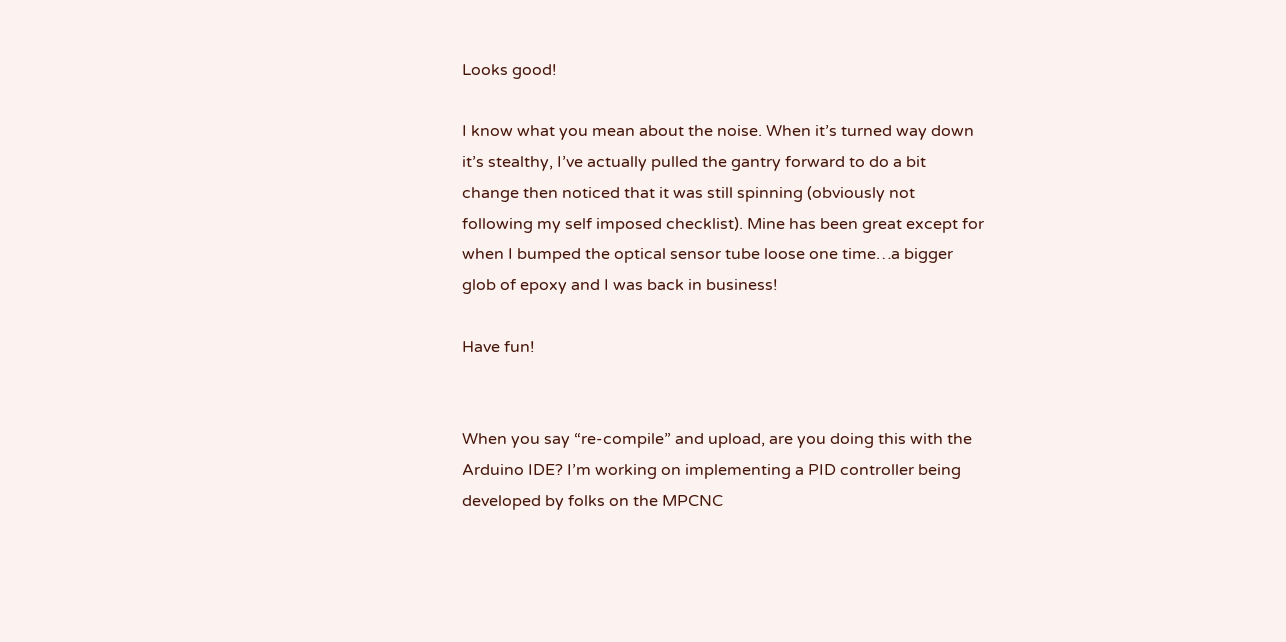Looks good!

I know what you mean about the noise. When it’s turned way down it’s stealthy, I’ve actually pulled the gantry forward to do a bit change then noticed that it was still spinning (obviously not following my self imposed checklist). Mine has been great except for when I bumped the optical sensor tube loose one time…a bigger glob of epoxy and I was back in business!

Have fun!


When you say “re-compile” and upload, are you doing this with the Arduino IDE? I’m working on implementing a PID controller being developed by folks on the MPCNC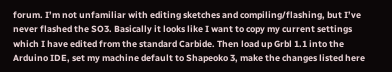forum. I’m not unfamiliar with editing sketches and compiling/flashing, but I’ve never flashed the SO3. Basically it looks like I want to copy my current settings which I have edited from the standard Carbide. Then load up Grbl 1.1 into the Arduino IDE, set my machine default to Shapeoko 3, make the changes listed here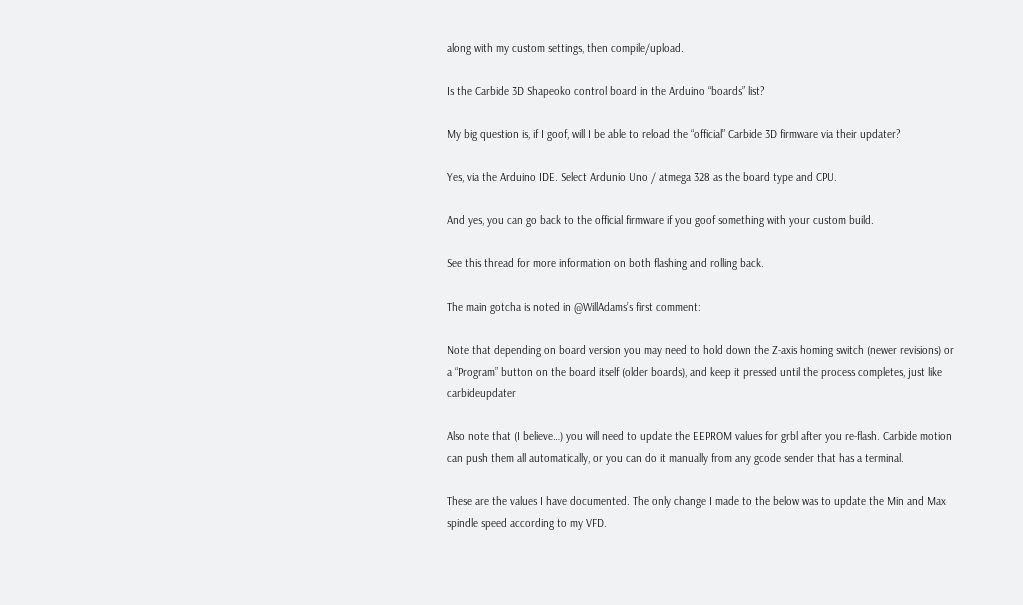along with my custom settings, then compile/upload.

Is the Carbide 3D Shapeoko control board in the Arduino “boards” list?

My big question is, if I goof, will I be able to reload the “official” Carbide 3D firmware via their updater?

Yes, via the Arduino IDE. Select Ardunio Uno / atmega 328 as the board type and CPU.

And yes, you can go back to the official firmware if you goof something with your custom build.

See this thread for more information on both flashing and rolling back.

The main gotcha is noted in @WillAdams’s first comment:

Note that depending on board version you may need to hold down the Z-axis homing switch (newer revisions) or a “Program” button on the board itself (older boards), and keep it pressed until the process completes, just like carbideupdater

Also note that (I believe…) you will need to update the EEPROM values for grbl after you re-flash. Carbide motion can push them all automatically, or you can do it manually from any gcode sender that has a terminal.

These are the values I have documented. The only change I made to the below was to update the Min and Max spindle speed according to my VFD.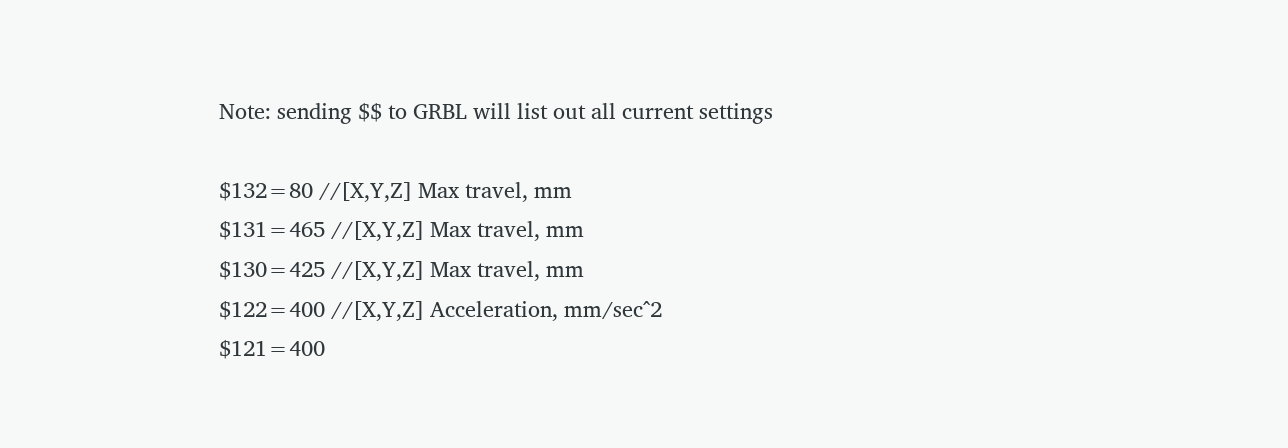Note: sending $$ to GRBL will list out all current settings

$132=80 //[X,Y,Z] Max travel, mm
$131=465 //[X,Y,Z] Max travel, mm
$130=425 //[X,Y,Z] Max travel, mm
$122=400 //[X,Y,Z] Acceleration, mm/sec^2
$121=400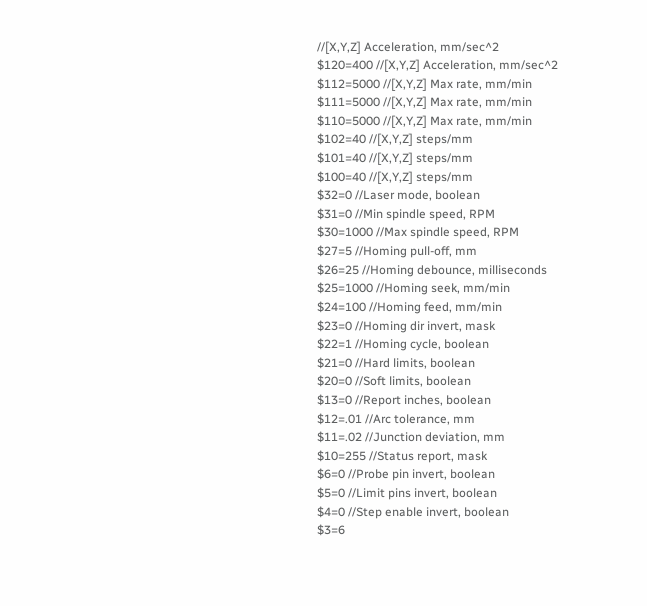//[X,Y,Z] Acceleration, mm/sec^2
$120=400 //[X,Y,Z] Acceleration, mm/sec^2
$112=5000 //[X,Y,Z] Max rate, mm/min
$111=5000 //[X,Y,Z] Max rate, mm/min
$110=5000 //[X,Y,Z] Max rate, mm/min
$102=40 //[X,Y,Z] steps/mm
$101=40 //[X,Y,Z] steps/mm
$100=40 //[X,Y,Z] steps/mm
$32=0 //Laser mode, boolean
$31=0 //Min spindle speed, RPM
$30=1000 //Max spindle speed, RPM
$27=5 //Homing pull-off, mm
$26=25 //Homing debounce, milliseconds
$25=1000 //Homing seek, mm/min
$24=100 //Homing feed, mm/min
$23=0 //Homing dir invert, mask
$22=1 //Homing cycle, boolean
$21=0 //Hard limits, boolean
$20=0 //Soft limits, boolean
$13=0 //Report inches, boolean
$12=.01 //Arc tolerance, mm
$11=.02 //Junction deviation, mm
$10=255 //Status report, mask
$6=0 //Probe pin invert, boolean
$5=0 //Limit pins invert, boolean
$4=0 //Step enable invert, boolean
$3=6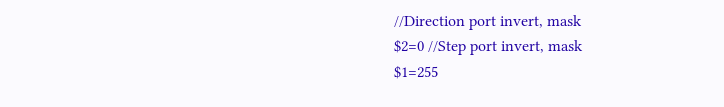//Direction port invert, mask
$2=0 //Step port invert, mask
$1=255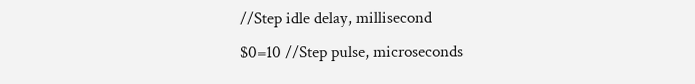//Step idle delay, millisecond
$0=10 //Step pulse, microseconds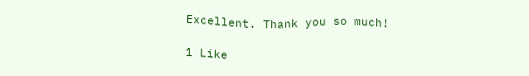Excellent. Thank you so much!

1 Like